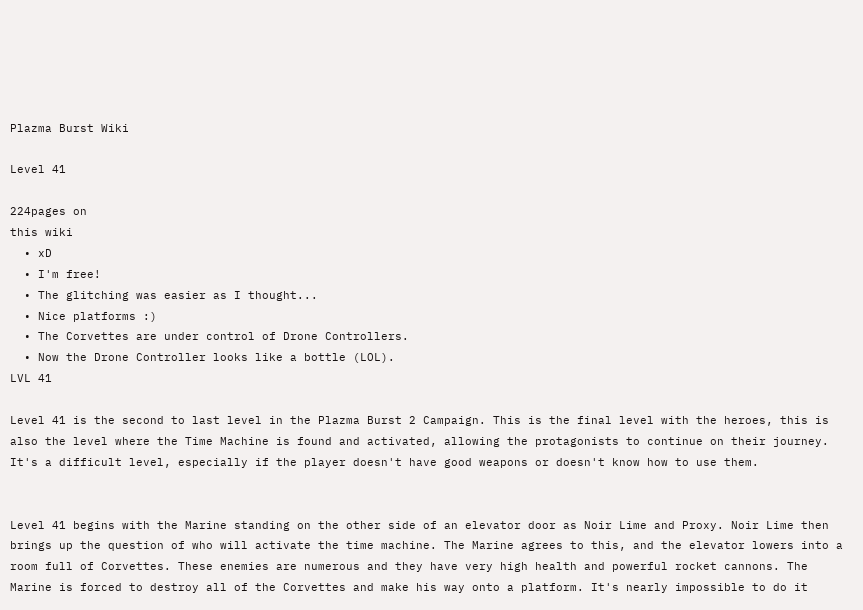Plazma Burst Wiki

Level 41

224pages on
this wiki
  • xD
  • I'm free!
  • The glitching was easier as I thought...
  • Nice platforms :)
  • The Corvettes are under control of Drone Controllers.
  • Now the Drone Controller looks like a bottle (LOL).
LVL 41

Level 41 is the second to last level in the Plazma Burst 2 Campaign. This is the final level with the heroes, this is also the level where the Time Machine is found and activated, allowing the protagonists to continue on their journey. It's a difficult level, especially if the player doesn't have good weapons or doesn't know how to use them.


Level 41 begins with the Marine standing on the other side of an elevator door as Noir Lime and Proxy. Noir Lime then brings up the question of who will activate the time machine. The Marine agrees to this, and the elevator lowers into a room full of Corvettes. These enemies are numerous and they have very high health and powerful rocket cannons. The Marine is forced to destroy all of the Corvettes and make his way onto a platform. It's nearly impossible to do it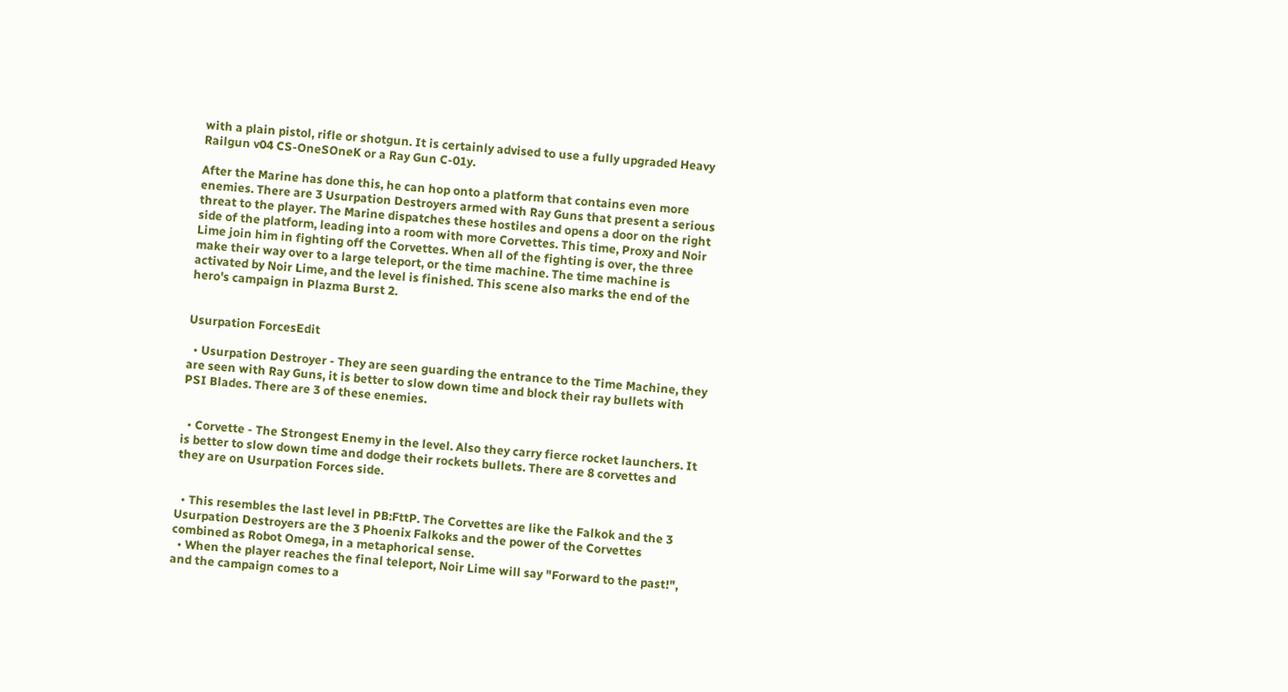with a plain pistol, rifle or shotgun. It is certainly advised to use a fully upgraded Heavy Railgun v04 CS-OneSOneK or a Ray Gun C-01y.

After the Marine has done this, he can hop onto a platform that contains even more enemies. There are 3 Usurpation Destroyers armed with Ray Guns that present a serious threat to the player. The Marine dispatches these hostiles and opens a door on the right side of the platform, leading into a room with more Corvettes. This time, Proxy and Noir Lime join him in fighting off the Corvettes. When all of the fighting is over, the three make their way over to a large teleport, or the time machine. The time machine is activated by Noir Lime, and the level is finished. This scene also marks the end of the hero's campaign in Plazma Burst 2.


Usurpation ForcesEdit

  • Usurpation Destroyer - They are seen guarding the entrance to the Time Machine, they are seen with Ray Guns, it is better to slow down time and block their ray bullets with PSI Blades. There are 3 of these enemies.


  • Corvette - The Strongest Enemy in the level. Also they carry fierce rocket launchers. It is better to slow down time and dodge their rockets bullets. There are 8 corvettes and they are on Usurpation Forces side.


  • This resembles the last level in PB:FttP. The Corvettes are like the Falkok and the 3 Usurpation Destroyers are the 3 Phoenix Falkoks and the power of the Corvettes combined as Robot Omega, in a metaphorical sense.
  • When the player reaches the final teleport, Noir Lime will say "Forward to the past!", and the campaign comes to a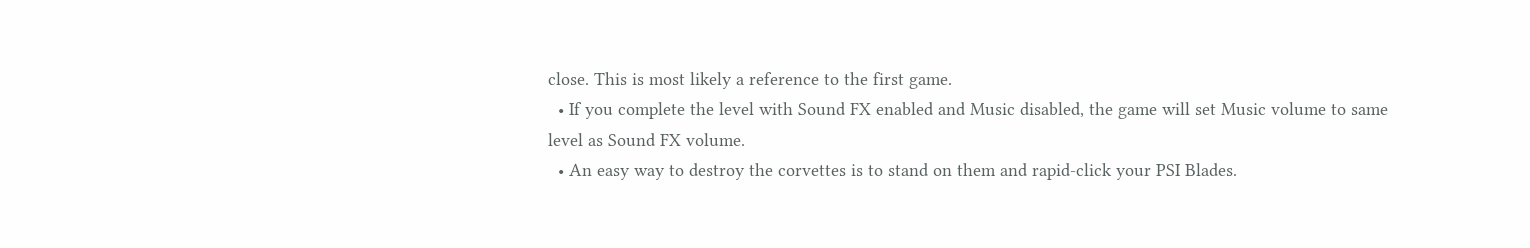close. This is most likely a reference to the first game.
  • If you complete the level with Sound FX enabled and Music disabled, the game will set Music volume to same level as Sound FX volume.
  • An easy way to destroy the corvettes is to stand on them and rapid-click your PSI Blades.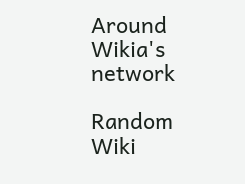Around Wikia's network

Random Wiki